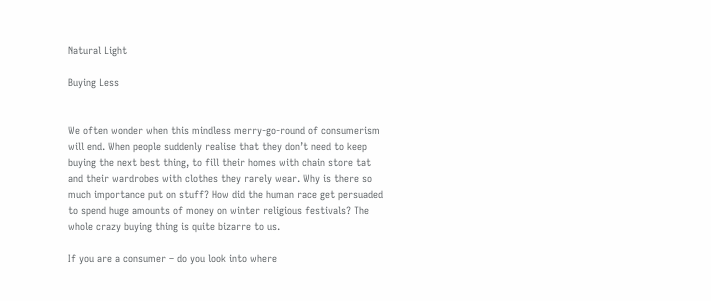Natural Light

Buying Less


We often wonder when this mindless merry-go-round of consumerism will end. When people suddenly realise that they don’t need to keep buying the next best thing, to fill their homes with chain store tat and their wardrobes with clothes they rarely wear. Why is there so much importance put on stuff? How did the human race get persuaded to spend huge amounts of money on winter religious festivals? The whole crazy buying thing is quite bizarre to us.

If you are a consumer – do you look into where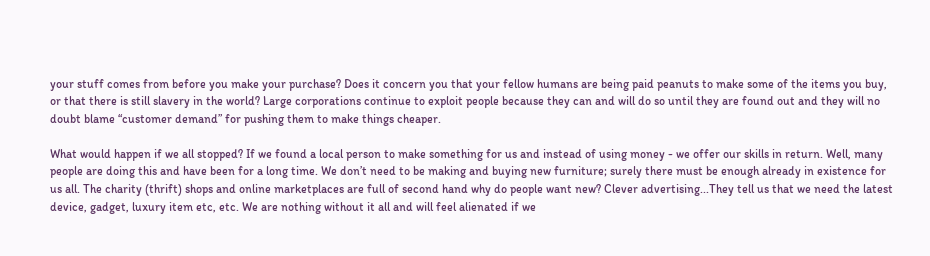your stuff comes from before you make your purchase? Does it concern you that your fellow humans are being paid peanuts to make some of the items you buy, or that there is still slavery in the world? Large corporations continue to exploit people because they can and will do so until they are found out and they will no doubt blame “customer demand” for pushing them to make things cheaper.

What would happen if we all stopped? If we found a local person to make something for us and instead of using money - we offer our skills in return. Well, many people are doing this and have been for a long time. We don’t need to be making and buying new furniture; surely there must be enough already in existence for us all. The charity (thrift) shops and online marketplaces are full of second hand why do people want new? Clever advertising...They tell us that we need the latest device, gadget, luxury item etc, etc. We are nothing without it all and will feel alienated if we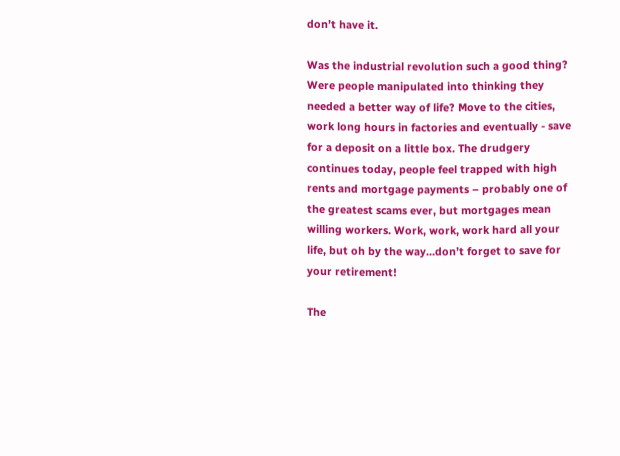don’t have it.

Was the industrial revolution such a good thing? Were people manipulated into thinking they needed a better way of life? Move to the cities, work long hours in factories and eventually - save for a deposit on a little box. The drudgery continues today, people feel trapped with high rents and mortgage payments – probably one of the greatest scams ever, but mortgages mean willing workers. Work, work, work hard all your life, but oh by the way...don’t forget to save for your retirement!

The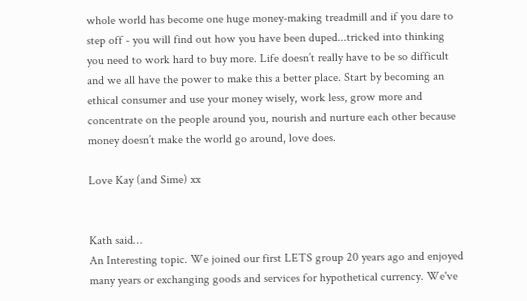whole world has become one huge money-making treadmill and if you dare to step off - you will find out how you have been duped...tricked into thinking you need to work hard to buy more. Life doesn’t really have to be so difficult and we all have the power to make this a better place. Start by becoming an ethical consumer and use your money wisely, work less, grow more and concentrate on the people around you, nourish and nurture each other because money doesn’t make the world go around, love does.

Love Kay (and Sime) xx


Kath said…
An Interesting topic. We joined our first LETS group 20 years ago and enjoyed many years or exchanging goods and services for hypothetical currency. We've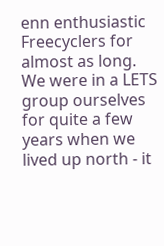enn enthusiastic Freecyclers for almost as long.
We were in a LETS group ourselves for quite a few years when we lived up north - it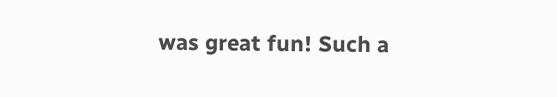was great fun! Such a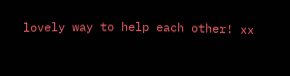lovely way to help each other! xx